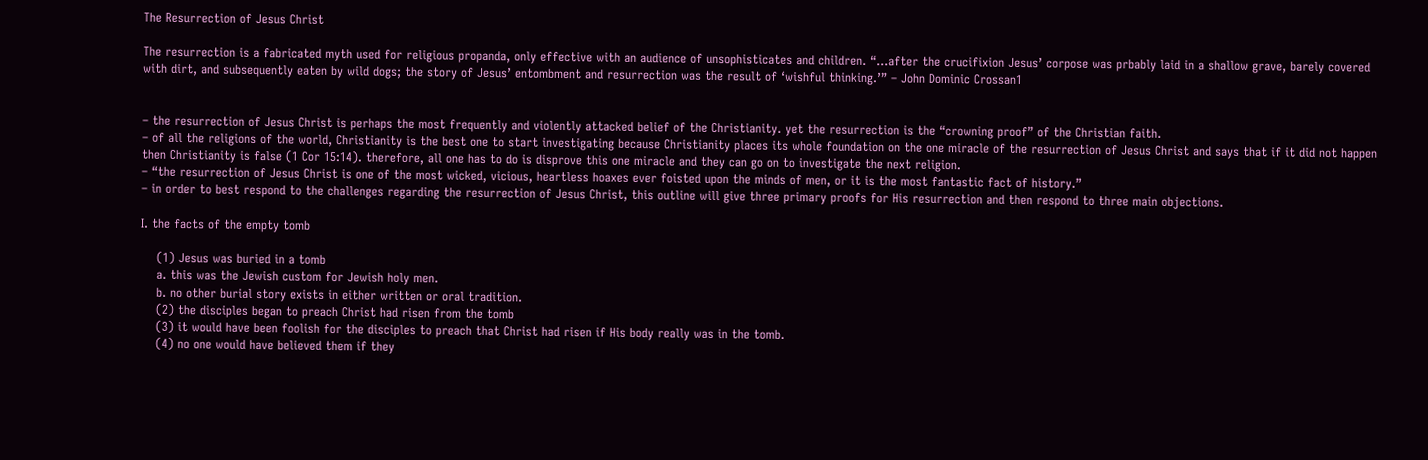The Resurrection of Jesus Christ

The resurrection is a fabricated myth used for religious propanda, only effective with an audience of unsophisticates and children. “…after the crucifixion Jesus’ corpose was prbably laid in a shallow grave, barely covered with dirt, and subsequently eaten by wild dogs; the story of Jesus’ entombment and resurrection was the result of ‘wishful thinking.’” – John Dominic Crossan1


– the resurrection of Jesus Christ is perhaps the most frequently and violently attacked belief of the Christianity. yet the resurrection is the “crowning proof” of the Christian faith.
– of all the religions of the world, Christianity is the best one to start investigating because Christianity places its whole foundation on the one miracle of the resurrection of Jesus Christ and says that if it did not happen then Christianity is false (1 Cor 15:14). therefore, all one has to do is disprove this one miracle and they can go on to investigate the next religion.
– “the resurrection of Jesus Christ is one of the most wicked, vicious, heartless hoaxes ever foisted upon the minds of men, or it is the most fantastic fact of history.”
– in order to best respond to the challenges regarding the resurrection of Jesus Christ, this outline will give three primary proofs for His resurrection and then respond to three main objections.

I. the facts of the empty tomb

    (1) Jesus was buried in a tomb
    a. this was the Jewish custom for Jewish holy men.
    b. no other burial story exists in either written or oral tradition.
    (2) the disciples began to preach Christ had risen from the tomb
    (3) it would have been foolish for the disciples to preach that Christ had risen if His body really was in the tomb.
    (4) no one would have believed them if they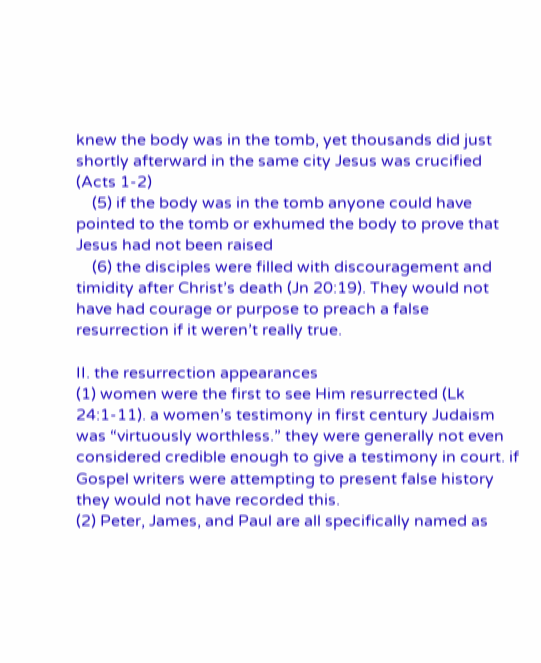knew the body was in the tomb, yet thousands did just shortly afterward in the same city Jesus was crucified (Acts 1-2)
    (5) if the body was in the tomb anyone could have pointed to the tomb or exhumed the body to prove that Jesus had not been raised
    (6) the disciples were filled with discouragement and timidity after Christ’s death (Jn 20:19). They would not have had courage or purpose to preach a false resurrection if it weren’t really true.

II. the resurrection appearances
(1) women were the first to see Him resurrected (Lk 24:1-11). a women’s testimony in first century Judaism was “virtuously worthless.” they were generally not even considered credible enough to give a testimony in court. if Gospel writers were attempting to present false history they would not have recorded this.
(2) Peter, James, and Paul are all specifically named as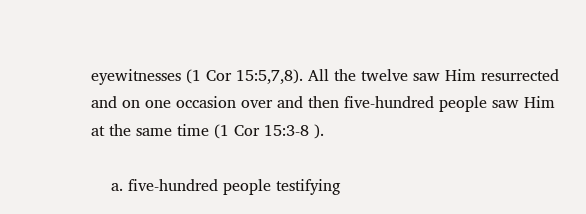eyewitnesses (1 Cor 15:5,7,8). All the twelve saw Him resurrected and on one occasion over and then five-hundred people saw Him at the same time (1 Cor 15:3-8 ).

    a. five-hundred people testifying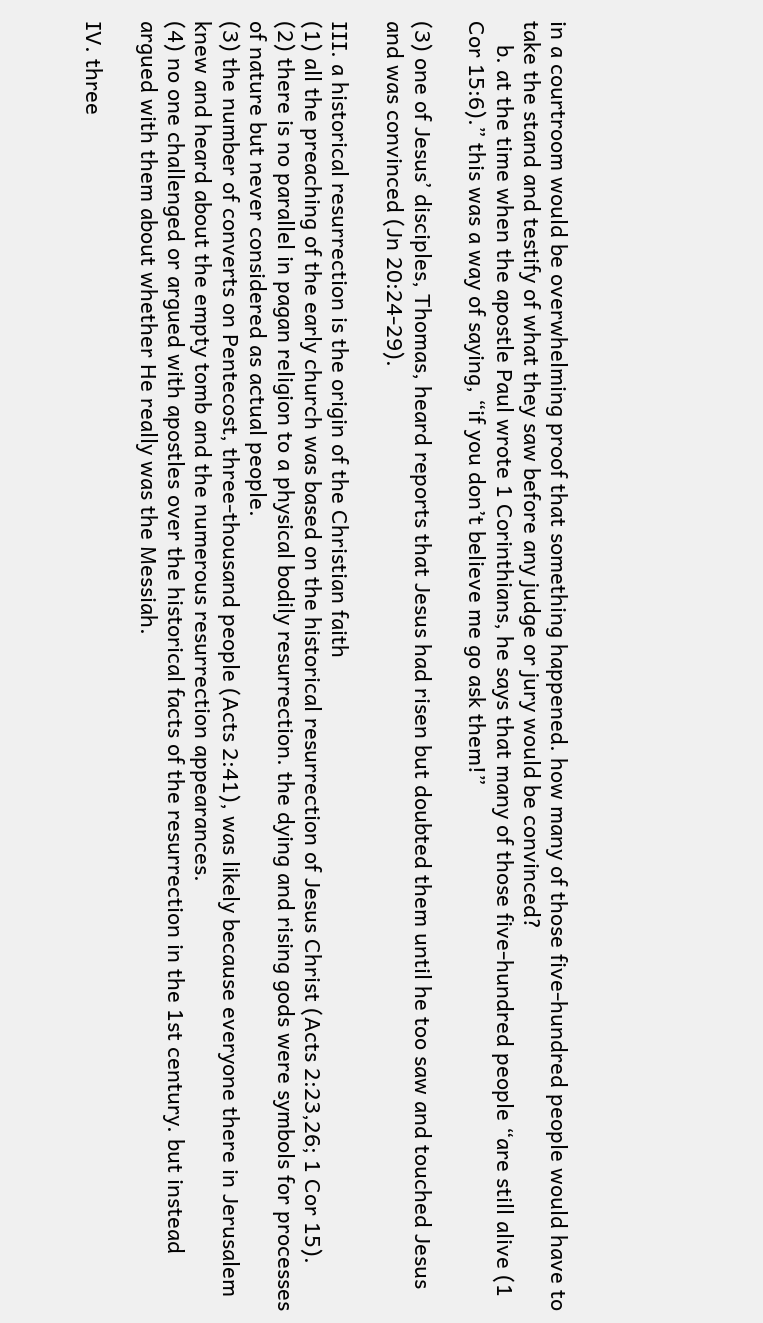in a courtroom would be overwhelming proof that something happened. how many of those five-hundred people would have to take the stand and testify of what they saw before any judge or jury would be convinced?
    b. at the time when the apostle Paul wrote 1 Corinthians, he says that many of those five-hundred people “are still alive (1 Cor 15:6).” this was a way of saying, “if you don’t believe me go ask them!”

(3) one of Jesus’ disciples, Thomas, heard reports that Jesus had risen but doubted them until he too saw and touched Jesus and was convinced (Jn 20:24-29).

III. a historical resurrection is the origin of the Christian faith
(1) all the preaching of the early church was based on the historical resurrection of Jesus Christ (Acts 2:23,26; 1 Cor 15).
(2) there is no parallel in pagan religion to a physical bodily resurrection. the dying and rising gods were symbols for processes of nature but never considered as actual people.
(3) the number of converts on Pentecost, three-thousand people (Acts 2:41), was likely because everyone there in Jerusalem knew and heard about the empty tomb and the numerous resurrection appearances.
(4) no one challenged or argued with apostles over the historical facts of the resurrection in the 1st century. but instead argued with them about whether He really was the Messiah.

IV. three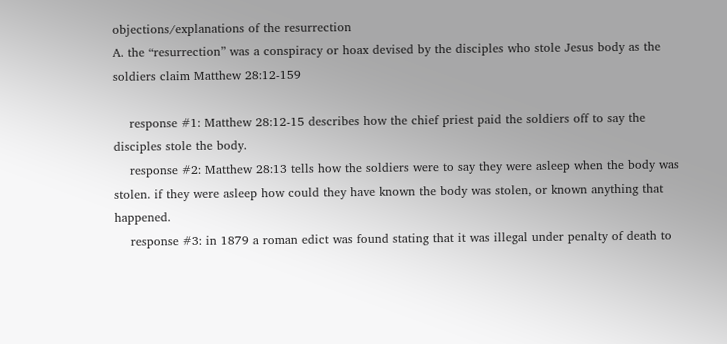objections/explanations of the resurrection
A. the “resurrection” was a conspiracy or hoax devised by the disciples who stole Jesus body as the soldiers claim Matthew 28:12-159

    response #1: Matthew 28:12-15 describes how the chief priest paid the soldiers off to say the disciples stole the body.
    response #2: Matthew 28:13 tells how the soldiers were to say they were asleep when the body was stolen. if they were asleep how could they have known the body was stolen, or known anything that happened.
    response #3: in 1879 a roman edict was found stating that it was illegal under penalty of death to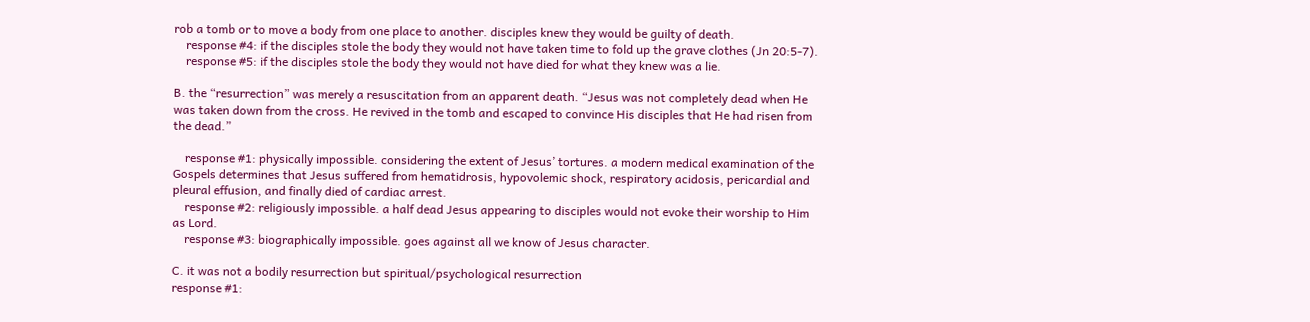rob a tomb or to move a body from one place to another. disciples knew they would be guilty of death.
    response #4: if the disciples stole the body they would not have taken time to fold up the grave clothes (Jn 20:5-7).
    response #5: if the disciples stole the body they would not have died for what they knew was a lie.

B. the “resurrection” was merely a resuscitation from an apparent death. “Jesus was not completely dead when He was taken down from the cross. He revived in the tomb and escaped to convince His disciples that He had risen from the dead.”

    response #1: physically impossible. considering the extent of Jesus’ tortures. a modern medical examination of the Gospels determines that Jesus suffered from hematidrosis, hypovolemic shock, respiratory acidosis, pericardial and pleural effusion, and finally died of cardiac arrest.
    response #2: religiously impossible. a half dead Jesus appearing to disciples would not evoke their worship to Him as Lord.
    response #3: biographically impossible. goes against all we know of Jesus character.

C. it was not a bodily resurrection but spiritual/psychological resurrection
response #1: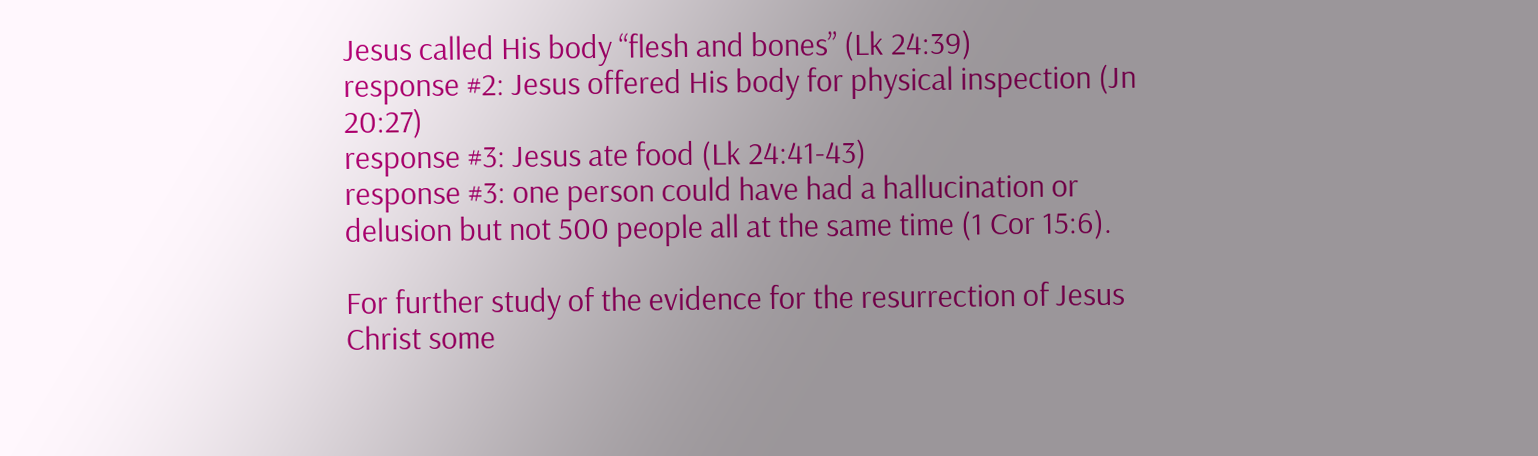Jesus called His body “flesh and bones” (Lk 24:39)
response #2: Jesus offered His body for physical inspection (Jn 20:27)
response #3: Jesus ate food (Lk 24:41-43)
response #3: one person could have had a hallucination or delusion but not 500 people all at the same time (1 Cor 15:6).

For further study of the evidence for the resurrection of Jesus Christ some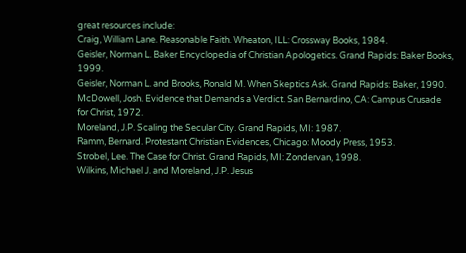great resources include:
Craig, William Lane. Reasonable Faith. Wheaton, ILL: Crossway Books, 1984.
Geisler, Norman L. Baker Encyclopedia of Christian Apologetics. Grand Rapids: Baker Books, 1999.
Geisler, Norman L. and Brooks, Ronald M. When Skeptics Ask. Grand Rapids: Baker, 1990.
McDowell, Josh. Evidence that Demands a Verdict. San Bernardino, CA: Campus Crusade for Christ, 1972.
Moreland, J.P. Scaling the Secular City. Grand Rapids, MI: 1987.
Ramm, Bernard. Protestant Christian Evidences, Chicago: Moody Press, 1953.
Strobel, Lee. The Case for Christ. Grand Rapids, MI: Zondervan, 1998.
Wilkins, Michael J. and Moreland, J.P. Jesus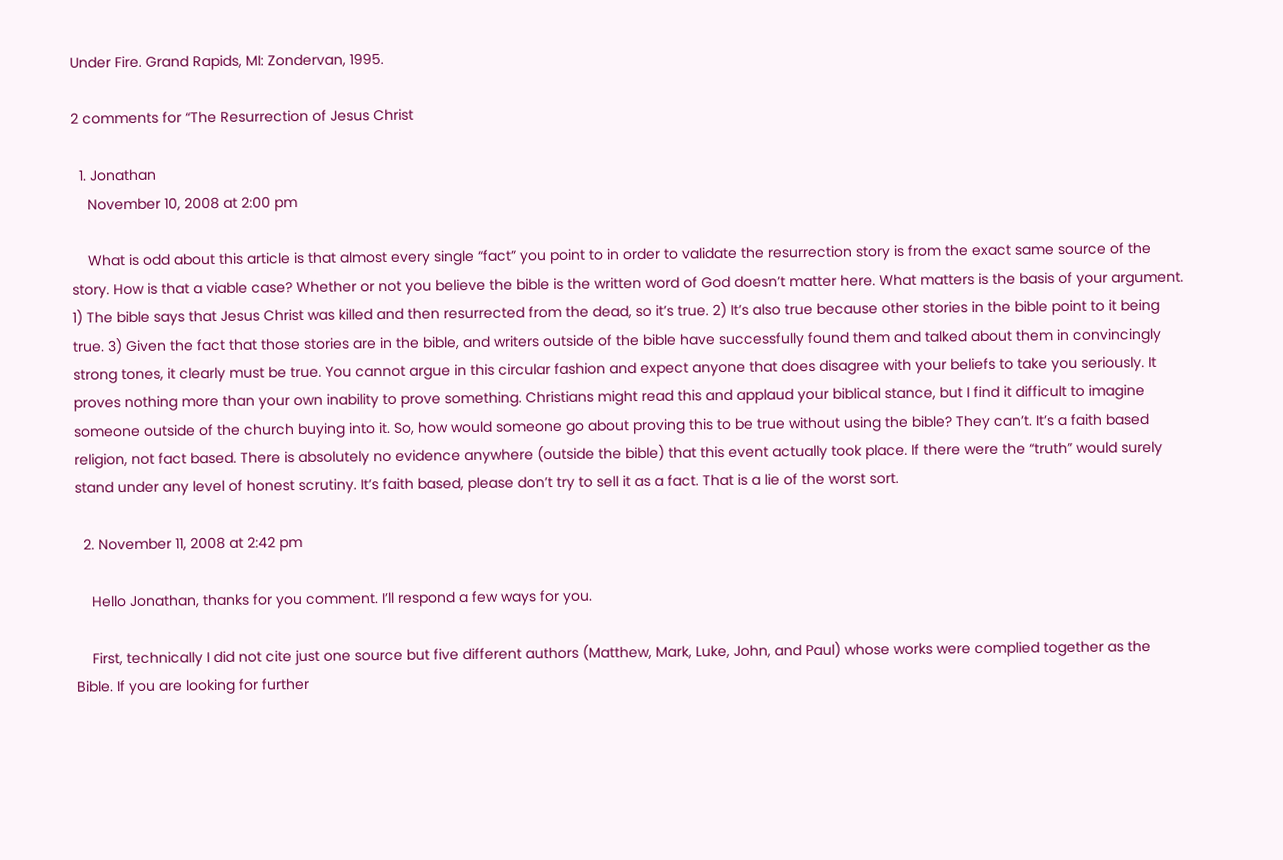Under Fire. Grand Rapids, MI: Zondervan, 1995.

2 comments for “The Resurrection of Jesus Christ

  1. Jonathan
    November 10, 2008 at 2:00 pm

    What is odd about this article is that almost every single “fact” you point to in order to validate the resurrection story is from the exact same source of the story. How is that a viable case? Whether or not you believe the bible is the written word of God doesn’t matter here. What matters is the basis of your argument. 1) The bible says that Jesus Christ was killed and then resurrected from the dead, so it’s true. 2) It’s also true because other stories in the bible point to it being true. 3) Given the fact that those stories are in the bible, and writers outside of the bible have successfully found them and talked about them in convincingly strong tones, it clearly must be true. You cannot argue in this circular fashion and expect anyone that does disagree with your beliefs to take you seriously. It proves nothing more than your own inability to prove something. Christians might read this and applaud your biblical stance, but I find it difficult to imagine someone outside of the church buying into it. So, how would someone go about proving this to be true without using the bible? They can’t. It’s a faith based religion, not fact based. There is absolutely no evidence anywhere (outside the bible) that this event actually took place. If there were the “truth” would surely stand under any level of honest scrutiny. It’s faith based, please don’t try to sell it as a fact. That is a lie of the worst sort.

  2. November 11, 2008 at 2:42 pm

    Hello Jonathan, thanks for you comment. I’ll respond a few ways for you.

    First, technically I did not cite just one source but five different authors (Matthew, Mark, Luke, John, and Paul) whose works were complied together as the Bible. If you are looking for further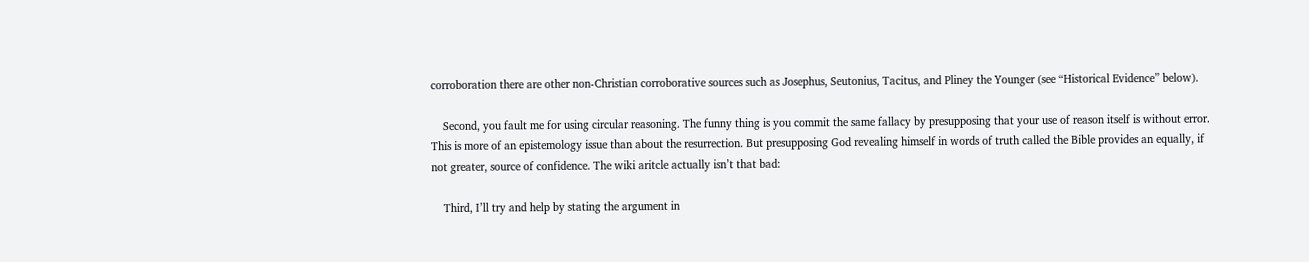corroboration there are other non-Christian corroborative sources such as Josephus, Seutonius, Tacitus, and Pliney the Younger (see “Historical Evidence” below).

    Second, you fault me for using circular reasoning. The funny thing is you commit the same fallacy by presupposing that your use of reason itself is without error. This is more of an epistemology issue than about the resurrection. But presupposing God revealing himself in words of truth called the Bible provides an equally, if not greater, source of confidence. The wiki aritcle actually isn’t that bad:

    Third, I’ll try and help by stating the argument in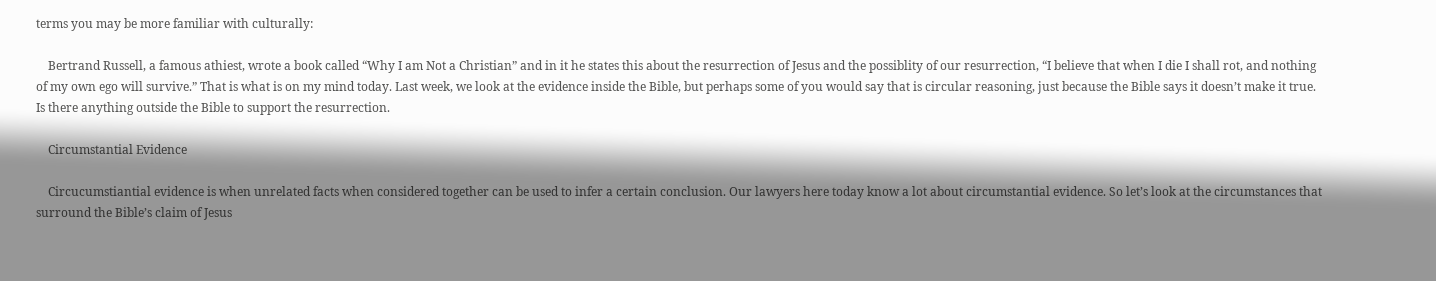terms you may be more familiar with culturally:

    Bertrand Russell, a famous athiest, wrote a book called “Why I am Not a Christian” and in it he states this about the resurrection of Jesus and the possiblity of our resurrection, “I believe that when I die I shall rot, and nothing of my own ego will survive.” That is what is on my mind today. Last week, we look at the evidence inside the Bible, but perhaps some of you would say that is circular reasoning, just because the Bible says it doesn’t make it true. Is there anything outside the Bible to support the resurrection.

    Circumstantial Evidence

    Circucumstiantial evidence is when unrelated facts when considered together can be used to infer a certain conclusion. Our lawyers here today know a lot about circumstantial evidence. So let’s look at the circumstances that surround the Bible’s claim of Jesus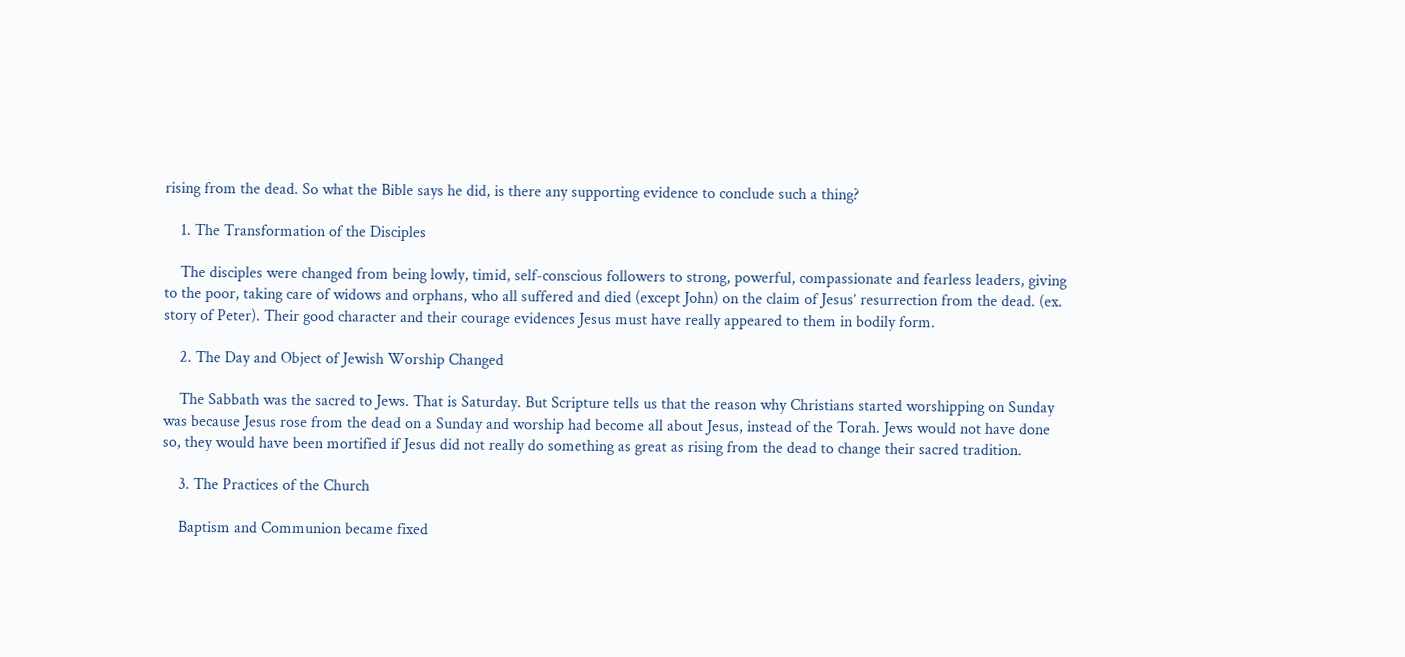rising from the dead. So what the Bible says he did, is there any supporting evidence to conclude such a thing?

    1. The Transformation of the Disciples

    The disciples were changed from being lowly, timid, self-conscious followers to strong, powerful, compassionate and fearless leaders, giving to the poor, taking care of widows and orphans, who all suffered and died (except John) on the claim of Jesus’ resurrection from the dead. (ex. story of Peter). Their good character and their courage evidences Jesus must have really appeared to them in bodily form.

    2. The Day and Object of Jewish Worship Changed

    The Sabbath was the sacred to Jews. That is Saturday. But Scripture tells us that the reason why Christians started worshipping on Sunday was because Jesus rose from the dead on a Sunday and worship had become all about Jesus, instead of the Torah. Jews would not have done so, they would have been mortified if Jesus did not really do something as great as rising from the dead to change their sacred tradition.

    3. The Practices of the Church

    Baptism and Communion became fixed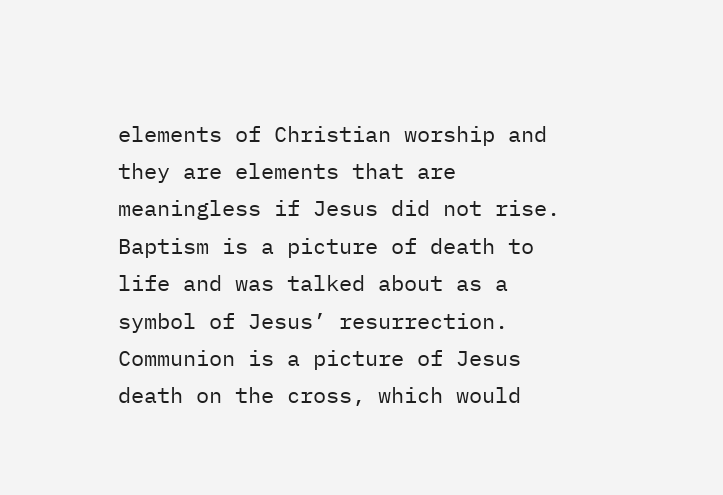elements of Christian worship and they are elements that are meaningless if Jesus did not rise. Baptism is a picture of death to life and was talked about as a symbol of Jesus’ resurrection. Communion is a picture of Jesus death on the cross, which would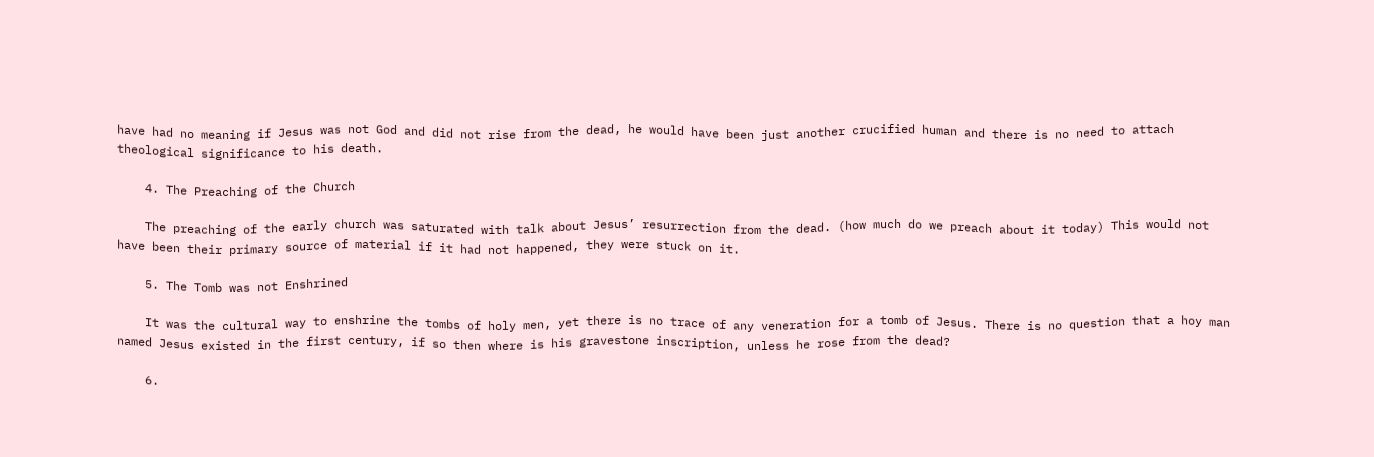have had no meaning if Jesus was not God and did not rise from the dead, he would have been just another crucified human and there is no need to attach theological significance to his death.

    4. The Preaching of the Church

    The preaching of the early church was saturated with talk about Jesus’ resurrection from the dead. (how much do we preach about it today) This would not have been their primary source of material if it had not happened, they were stuck on it.

    5. The Tomb was not Enshrined

    It was the cultural way to enshrine the tombs of holy men, yet there is no trace of any veneration for a tomb of Jesus. There is no question that a hoy man named Jesus existed in the first century, if so then where is his gravestone inscription, unless he rose from the dead?

    6.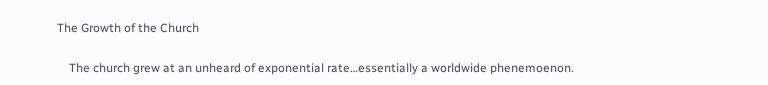The Growth of the Church

    The church grew at an unheard of exponential rate…essentially a worldwide phenemoenon.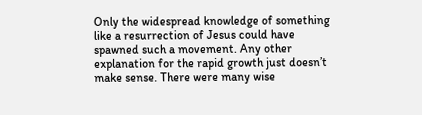Only the widespread knowledge of something like a resurrection of Jesus could have spawned such a movement. Any other explanation for the rapid growth just doesn’t make sense. There were many wise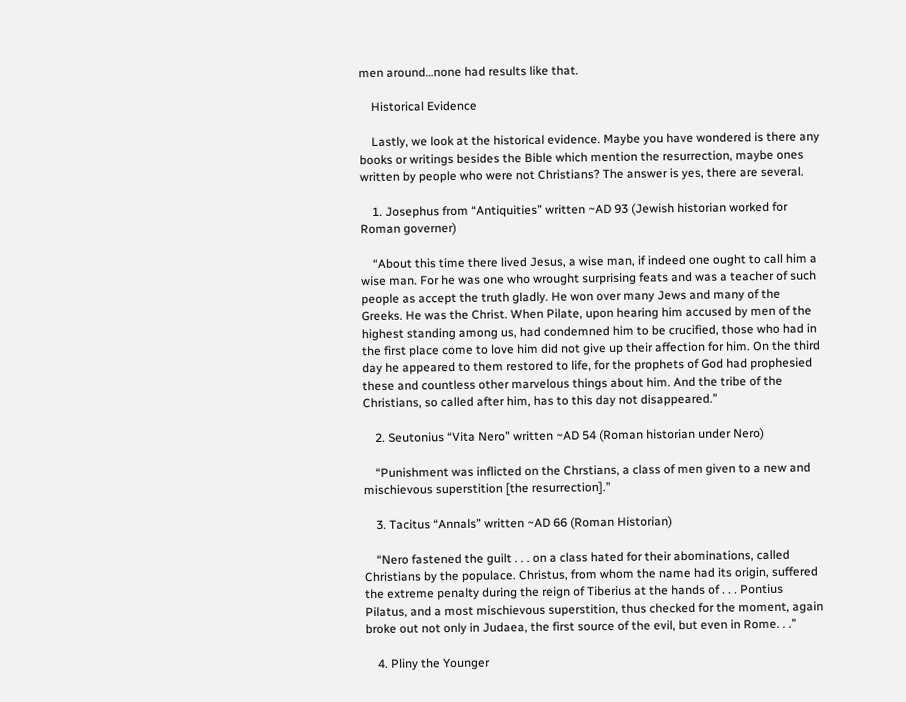men around…none had results like that.

    Historical Evidence

    Lastly, we look at the historical evidence. Maybe you have wondered is there any books or writings besides the Bible which mention the resurrection, maybe ones written by people who were not Christians? The answer is yes, there are several.

    1. Josephus from “Antiquities” written ~AD 93 (Jewish historian worked for Roman governer)

    “About this time there lived Jesus, a wise man, if indeed one ought to call him a wise man. For he was one who wrought surprising feats and was a teacher of such people as accept the truth gladly. He won over many Jews and many of the Greeks. He was the Christ. When Pilate, upon hearing him accused by men of the highest standing among us, had condemned him to be crucified, those who had in the first place come to love him did not give up their affection for him. On the third day he appeared to them restored to life, for the prophets of God had prophesied these and countless other marvelous things about him. And the tribe of the Christians, so called after him, has to this day not disappeared.”

    2. Seutonius “Vita Nero” written ~AD 54 (Roman historian under Nero)

    “Punishment was inflicted on the Chrstians, a class of men given to a new and mischievous superstition [the resurrection].”

    3. Tacitus “Annals” written ~AD 66 (Roman Historian)

    “Nero fastened the guilt . . . on a class hated for their abominations, called Christians by the populace. Christus, from whom the name had its origin, suffered the extreme penalty during the reign of Tiberius at the hands of . . . Pontius Pilatus, and a most mischievous superstition, thus checked for the moment, again broke out not only in Judaea, the first source of the evil, but even in Rome. . .”

    4. Pliny the Younger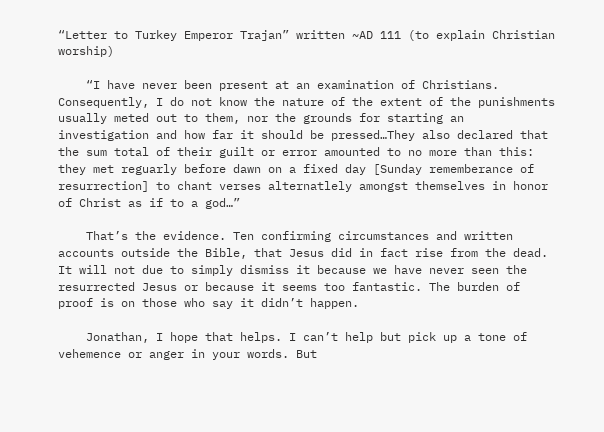“Letter to Turkey Emperor Trajan” written ~AD 111 (to explain Christian worship)

    “I have never been present at an examination of Christians. Consequently, I do not know the nature of the extent of the punishments usually meted out to them, nor the grounds for starting an investigation and how far it should be pressed…They also declared that the sum total of their guilt or error amounted to no more than this: they met reguarly before dawn on a fixed day [Sunday rememberance of resurrection] to chant verses alternatlely amongst themselves in honor of Christ as if to a god…”

    That’s the evidence. Ten confirming circumstances and written accounts outside the Bible, that Jesus did in fact rise from the dead. It will not due to simply dismiss it because we have never seen the resurrected Jesus or because it seems too fantastic. The burden of proof is on those who say it didn’t happen.

    Jonathan, I hope that helps. I can’t help but pick up a tone of vehemence or anger in your words. But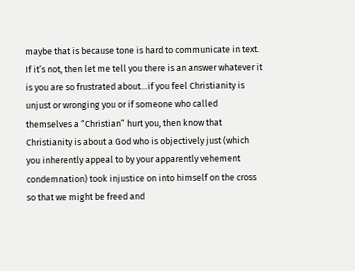maybe that is because tone is hard to communicate in text. If it’s not, then let me tell you there is an answer whatever it is you are so frustrated about…if you feel Christianity is unjust or wronging you or if someone who called themselves a “Christian” hurt you, then know that Christianity is about a God who is objectively just (which you inherently appeal to by your apparently vehement condemnation) took injustice on into himself on the cross so that we might be freed and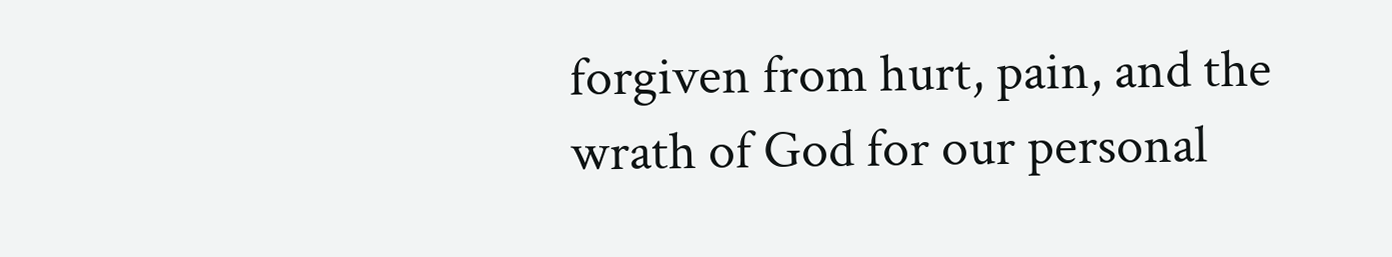forgiven from hurt, pain, and the wrath of God for our personal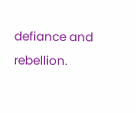defiance and rebellion.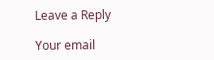Leave a Reply

Your email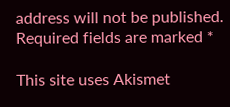address will not be published. Required fields are marked *

This site uses Akismet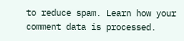to reduce spam. Learn how your comment data is processed.